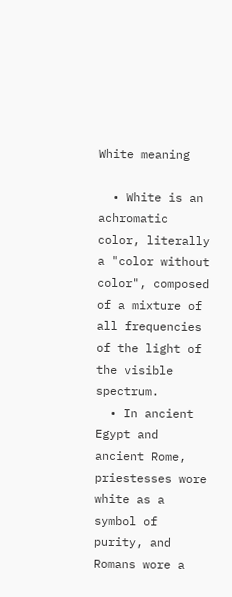White meaning

  • White is an achromatic color, literally a "color without color", composed of a mixture of all frequencies of the light of the visible spectrum.
  • In ancient Egypt and ancient Rome, priestesses wore white as a symbol of purity, and Romans wore a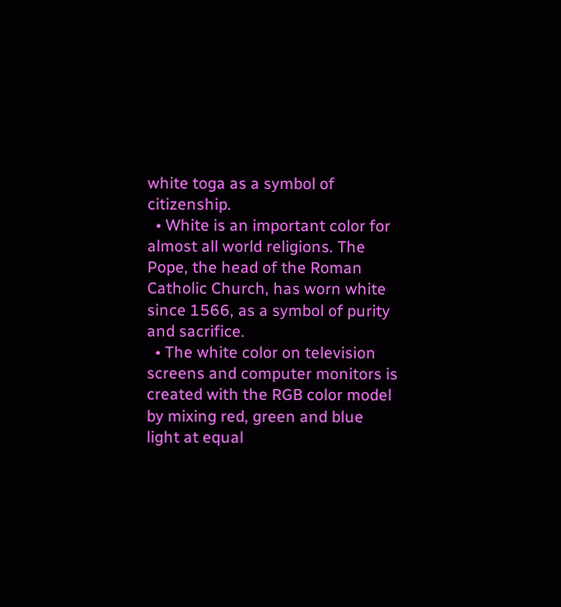white toga as a symbol of citizenship.
  • White is an important color for almost all world religions. The Pope, the head of the Roman Catholic Church, has worn white since 1566, as a symbol of purity and sacrifice.
  • The white color on television screens and computer monitors is created with the RGB color model by mixing red, green and blue light at equal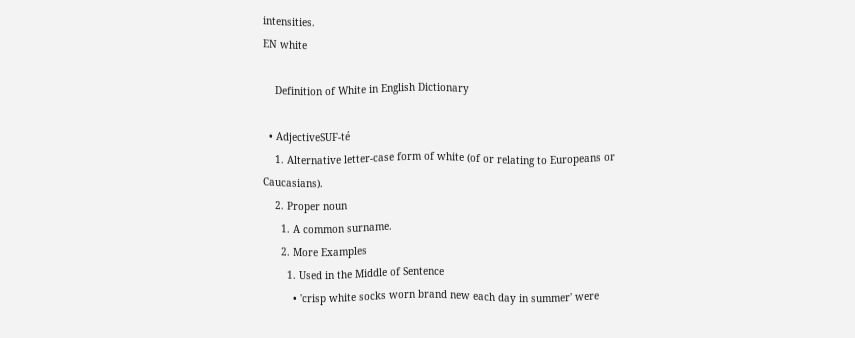intensities.
EN white

    Definition of White in English Dictionary

  • AdjectiveSUF-té
    1. Alternative letter-case form of white (of or relating to Europeans or Caucasians).
    2. Proper noun
      1. A common surname.
      2. More Examples
        1. Used in the Middle of Sentence
          • 'crisp white socks worn brand new each day in summer' were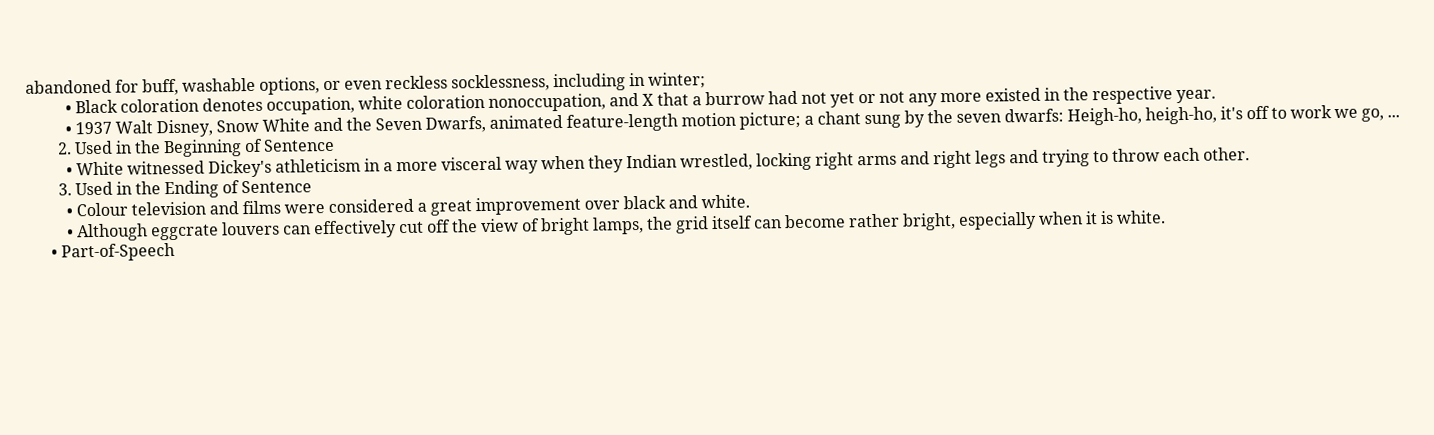abandoned for buff, washable options, or even reckless socklessness, including in winter;
          • Black coloration denotes occupation, white coloration nonoccupation, and X that a burrow had not yet or not any more existed in the respective year.
          • 1937 Walt Disney, Snow White and the Seven Dwarfs, animated feature-length motion picture; a chant sung by the seven dwarfs: Heigh-ho, heigh-ho, it's off to work we go, ...
        2. Used in the Beginning of Sentence
          • White witnessed Dickey's athleticism in a more visceral way when they Indian wrestled, locking right arms and right legs and trying to throw each other.
        3. Used in the Ending of Sentence
          • Colour television and films were considered a great improvement over black and white.
          • Although eggcrate louvers can effectively cut off the view of bright lamps, the grid itself can become rather bright, especially when it is white.
      • Part-of-Speech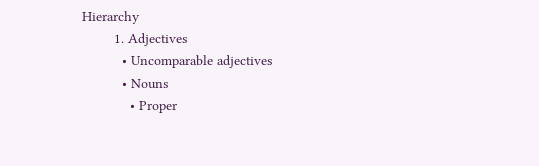Hierarchy
        1. Adjectives
          • Uncomparable adjectives
          • Nouns
            • Proper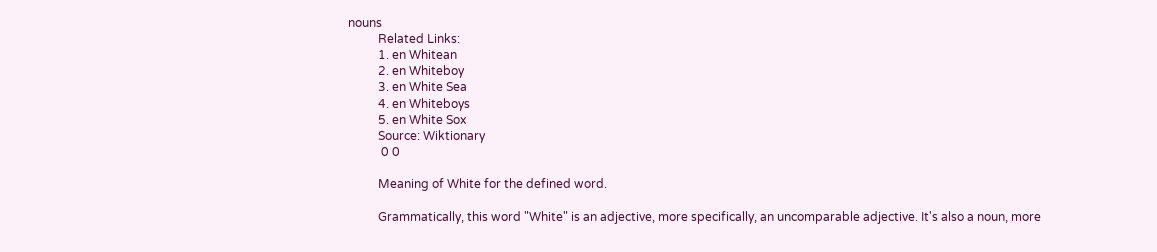nouns
          Related Links:
          1. en Whitean
          2. en Whiteboy
          3. en White Sea
          4. en Whiteboys
          5. en White Sox
          Source: Wiktionary
           0 0

          Meaning of White for the defined word.

          Grammatically, this word "White" is an adjective, more specifically, an uncomparable adjective. It's also a noun, more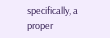specifically, a proper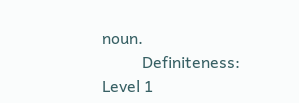noun.
          Definiteness: Level 1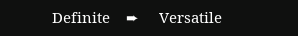Definite    ➨     Versatile